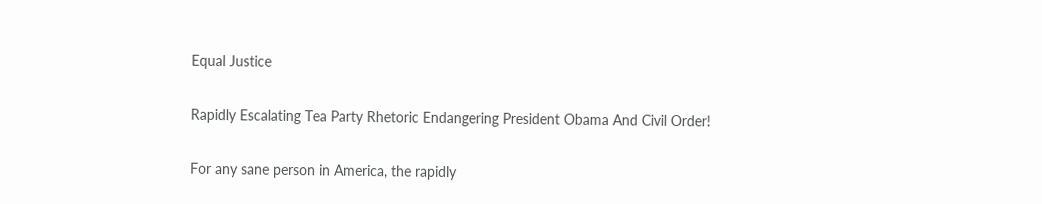Equal Justice

Rapidly Escalating Tea Party Rhetoric Endangering President Obama And Civil Order!

For any sane person in America, the rapidly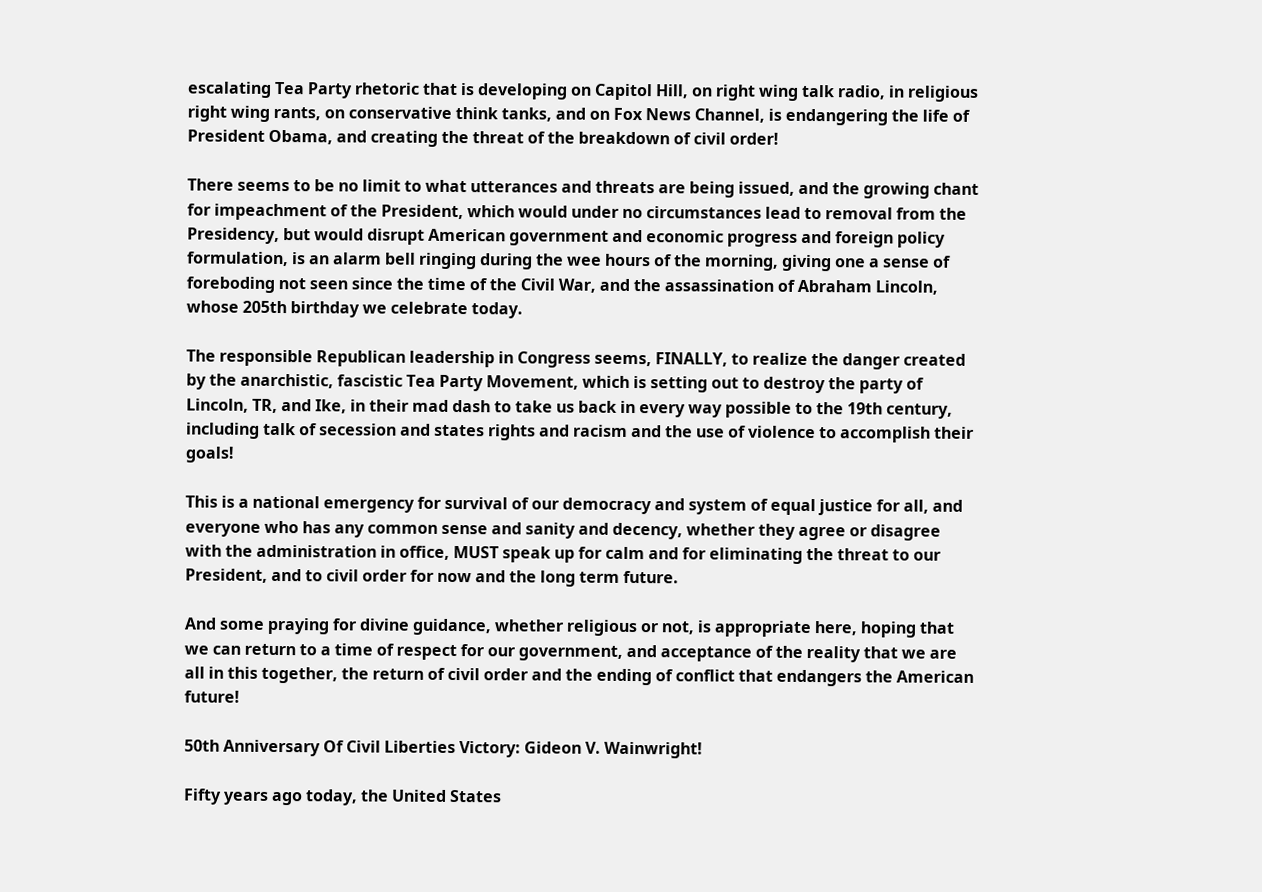escalating Tea Party rhetoric that is developing on Capitol Hill, on right wing talk radio, in religious right wing rants, on conservative think tanks, and on Fox News Channel, is endangering the life of President Obama, and creating the threat of the breakdown of civil order!

There seems to be no limit to what utterances and threats are being issued, and the growing chant for impeachment of the President, which would under no circumstances lead to removal from the Presidency, but would disrupt American government and economic progress and foreign policy formulation, is an alarm bell ringing during the wee hours of the morning, giving one a sense of foreboding not seen since the time of the Civil War, and the assassination of Abraham Lincoln, whose 205th birthday we celebrate today.

The responsible Republican leadership in Congress seems, FINALLY, to realize the danger created by the anarchistic, fascistic Tea Party Movement, which is setting out to destroy the party of Lincoln, TR, and Ike, in their mad dash to take us back in every way possible to the 19th century, including talk of secession and states rights and racism and the use of violence to accomplish their goals!

This is a national emergency for survival of our democracy and system of equal justice for all, and everyone who has any common sense and sanity and decency, whether they agree or disagree with the administration in office, MUST speak up for calm and for eliminating the threat to our President, and to civil order for now and the long term future.

And some praying for divine guidance, whether religious or not, is appropriate here, hoping that we can return to a time of respect for our government, and acceptance of the reality that we are all in this together, the return of civil order and the ending of conflict that endangers the American future!

50th Anniversary Of Civil Liberties Victory: Gideon V. Wainwright!

Fifty years ago today, the United States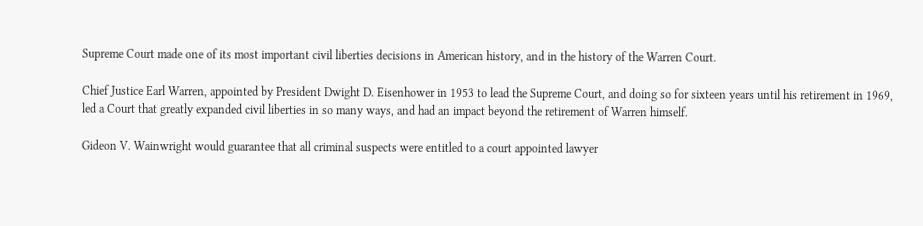Supreme Court made one of its most important civil liberties decisions in American history, and in the history of the Warren Court.

Chief Justice Earl Warren, appointed by President Dwight D. Eisenhower in 1953 to lead the Supreme Court, and doing so for sixteen years until his retirement in 1969, led a Court that greatly expanded civil liberties in so many ways, and had an impact beyond the retirement of Warren himself.

Gideon V. Wainwright would guarantee that all criminal suspects were entitled to a court appointed lawyer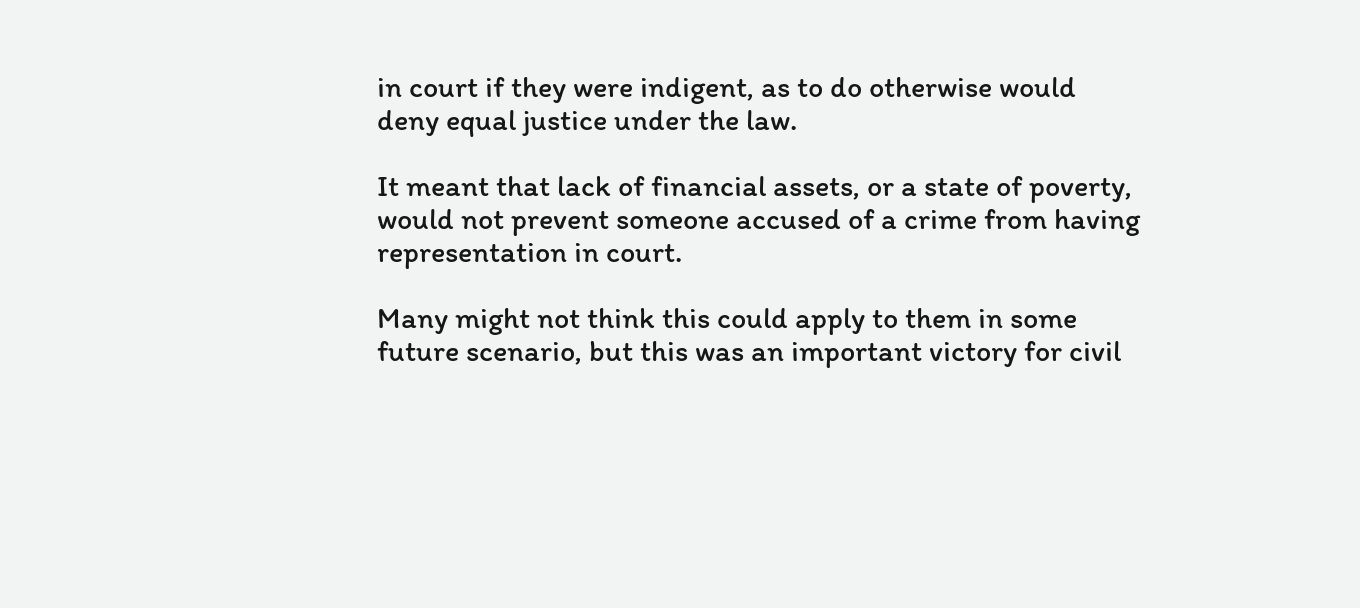in court if they were indigent, as to do otherwise would deny equal justice under the law.

It meant that lack of financial assets, or a state of poverty, would not prevent someone accused of a crime from having representation in court.

Many might not think this could apply to them in some future scenario, but this was an important victory for civil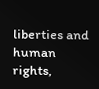liberties and human rights,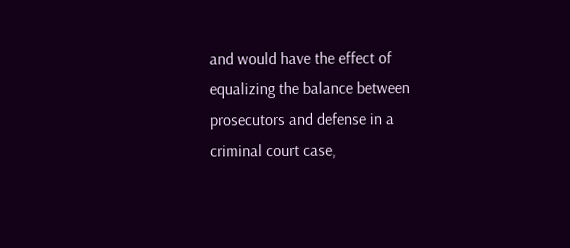and would have the effect of equalizing the balance between prosecutors and defense in a criminal court case,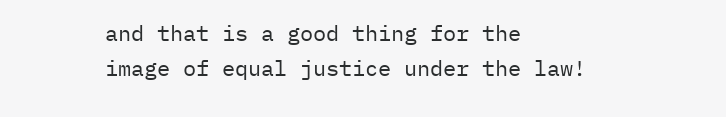and that is a good thing for the image of equal justice under the law!